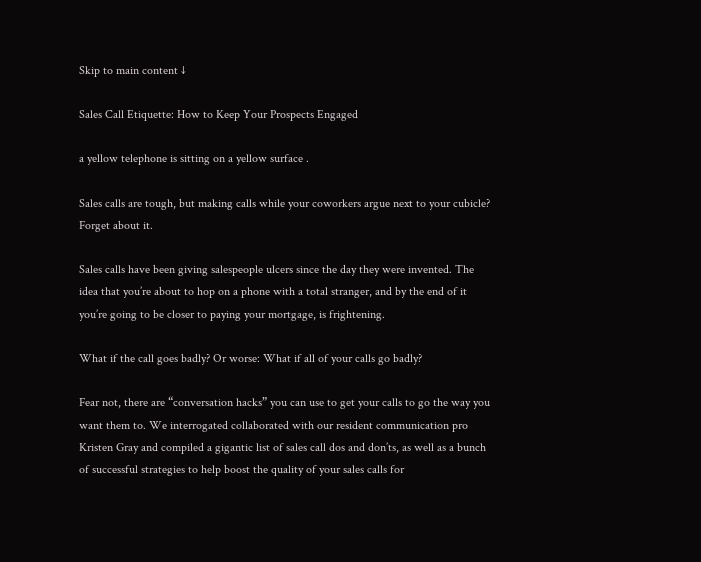Skip to main content ↓

Sales Call Etiquette: How to Keep Your Prospects Engaged

a yellow telephone is sitting on a yellow surface .

Sales calls are tough, but making calls while your coworkers argue next to your cubicle? Forget about it.

Sales calls have been giving salespeople ulcers since the day they were invented. The idea that you’re about to hop on a phone with a total stranger, and by the end of it you’re going to be closer to paying your mortgage, is frightening.

What if the call goes badly? Or worse: What if all of your calls go badly?

Fear not, there are “conversation hacks” you can use to get your calls to go the way you want them to. We interrogated collaborated with our resident communication pro Kristen Gray and compiled a gigantic list of sales call dos and don’ts, as well as a bunch of successful strategies to help boost the quality of your sales calls for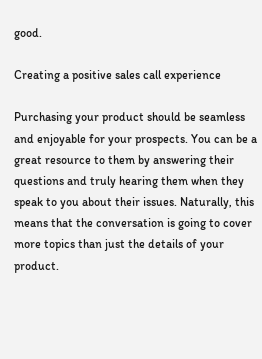good.

Creating a positive sales call experience

Purchasing your product should be seamless and enjoyable for your prospects. You can be a great resource to them by answering their questions and truly hearing them when they speak to you about their issues. Naturally, this means that the conversation is going to cover more topics than just the details of your product.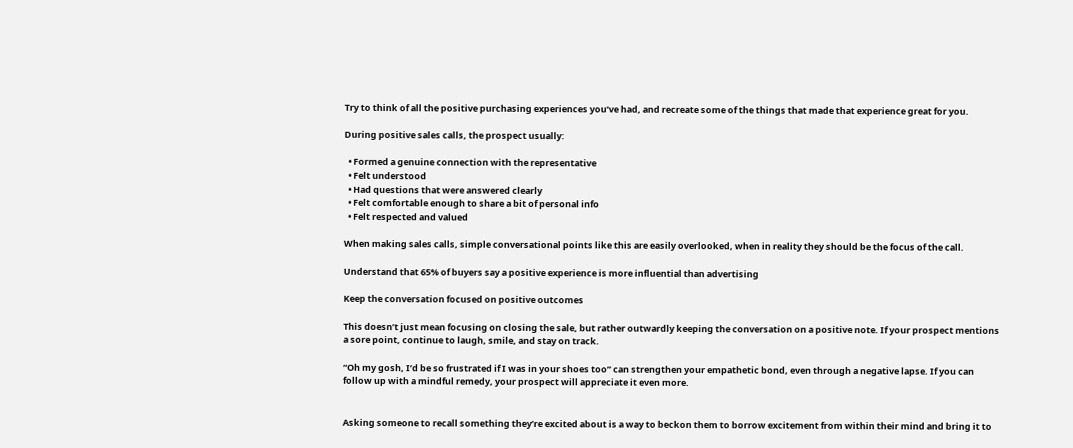Try to think of all the positive purchasing experiences you’ve had, and recreate some of the things that made that experience great for you.

During positive sales calls, the prospect usually:

  • Formed a genuine connection with the representative
  • Felt understood
  • Had questions that were answered clearly
  • Felt comfortable enough to share a bit of personal info
  • Felt respected and valued

When making sales calls, simple conversational points like this are easily overlooked, when in reality they should be the focus of the call.

Understand that 65% of buyers say a positive experience is more influential than advertising

Keep the conversation focused on positive outcomes

This doesn’t just mean focusing on closing the sale, but rather outwardly keeping the conversation on a positive note. If your prospect mentions a sore point, continue to laugh, smile, and stay on track.

“Oh my gosh, I’d be so frustrated if I was in your shoes too” can strengthen your empathetic bond, even through a negative lapse. If you can follow up with a mindful remedy, your prospect will appreciate it even more.


Asking someone to recall something they’re excited about is a way to beckon them to borrow excitement from within their mind and bring it to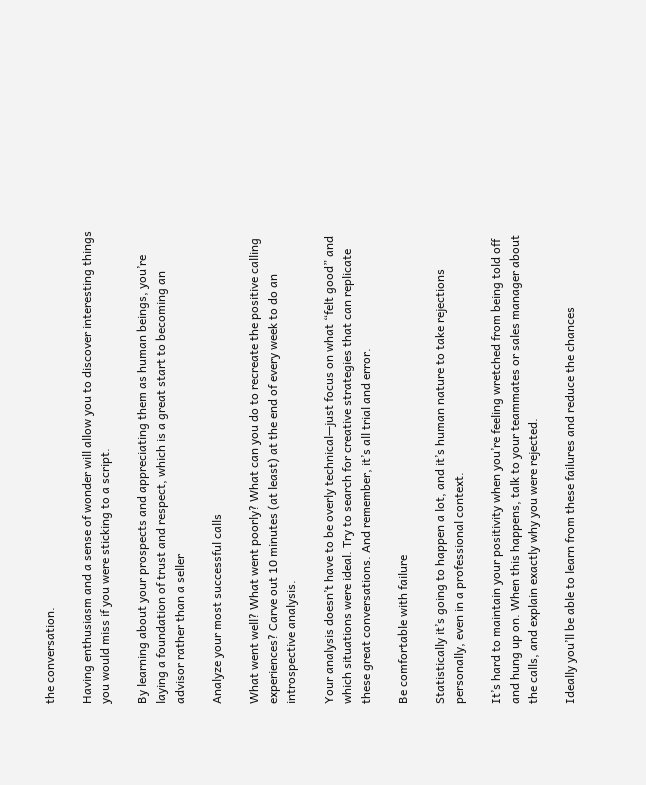the conversation.

Having enthusiasm and a sense of wonder will allow you to discover interesting things you would miss if you were sticking to a script.

By learning about your prospects and appreciating them as human beings, you’re laying a foundation of trust and respect, which is a great start to becoming an advisor rather than a seller

Analyze your most successful calls

What went well? What went poorly? What can you do to recreate the positive calling experiences? Carve out 10 minutes (at least) at the end of every week to do an introspective analysis.

Your analysis doesn’t have to be overly technical—just focus on what “felt good” and which situations were ideal. Try to search for creative strategies that can replicate these great conversations. And remember, it’s all trial and error.

Be comfortable with failure

Statistically it’s going to happen a lot, and it’s human nature to take rejections personally, even in a professional context.

It’s hard to maintain your positivity when you’re feeling wretched from being told off and hung up on. When this happens, talk to your teammates or sales manager about the calls, and explain exactly why you were rejected.

Ideally you’ll be able to learn from these failures and reduce the chances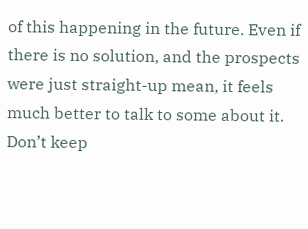of this happening in the future. Even if there is no solution, and the prospects were just straight-up mean, it feels much better to talk to some about it. Don’t keep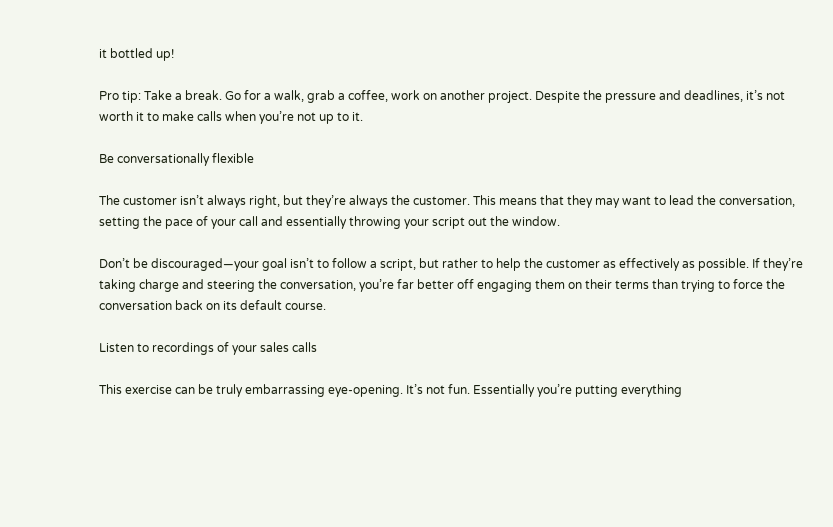it bottled up!

Pro tip: Take a break. Go for a walk, grab a coffee, work on another project. Despite the pressure and deadlines, it’s not worth it to make calls when you’re not up to it.

Be conversationally flexible

The customer isn’t always right, but they’re always the customer. This means that they may want to lead the conversation, setting the pace of your call and essentially throwing your script out the window.

Don’t be discouraged—your goal isn’t to follow a script, but rather to help the customer as effectively as possible. If they’re taking charge and steering the conversation, you’re far better off engaging them on their terms than trying to force the conversation back on its default course.

Listen to recordings of your sales calls

This exercise can be truly embarrassing eye-opening. It’s not fun. Essentially you’re putting everything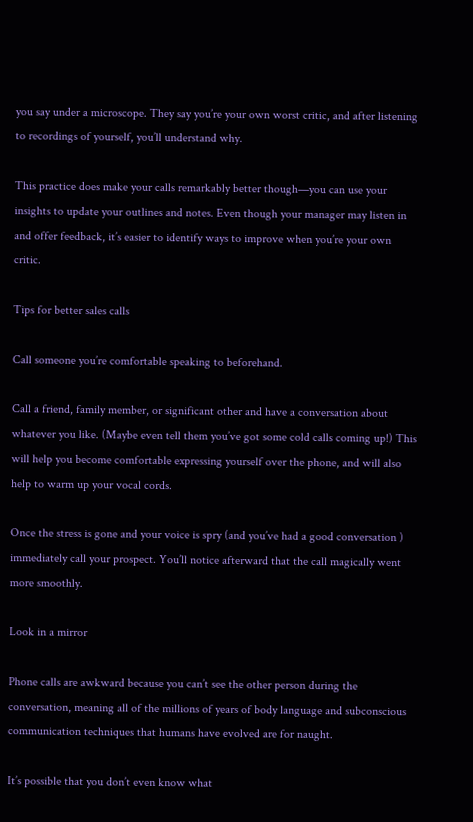you say under a microscope. They say you’re your own worst critic, and after listening to recordings of yourself, you’ll understand why.

This practice does make your calls remarkably better though—you can use your insights to update your outlines and notes. Even though your manager may listen in and offer feedback, it’s easier to identify ways to improve when you’re your own critic.

Tips for better sales calls

Call someone you’re comfortable speaking to beforehand.

Call a friend, family member, or significant other and have a conversation about whatever you like. (Maybe even tell them you’ve got some cold calls coming up!) This will help you become comfortable expressing yourself over the phone, and will also help to warm up your vocal cords.

Once the stress is gone and your voice is spry (and you’ve had a good conversation ) immediately call your prospect. You’ll notice afterward that the call magically went more smoothly.

Look in a mirror

Phone calls are awkward because you can’t see the other person during the conversation, meaning all of the millions of years of body language and subconscious communication techniques that humans have evolved are for naught.

It’s possible that you don’t even know what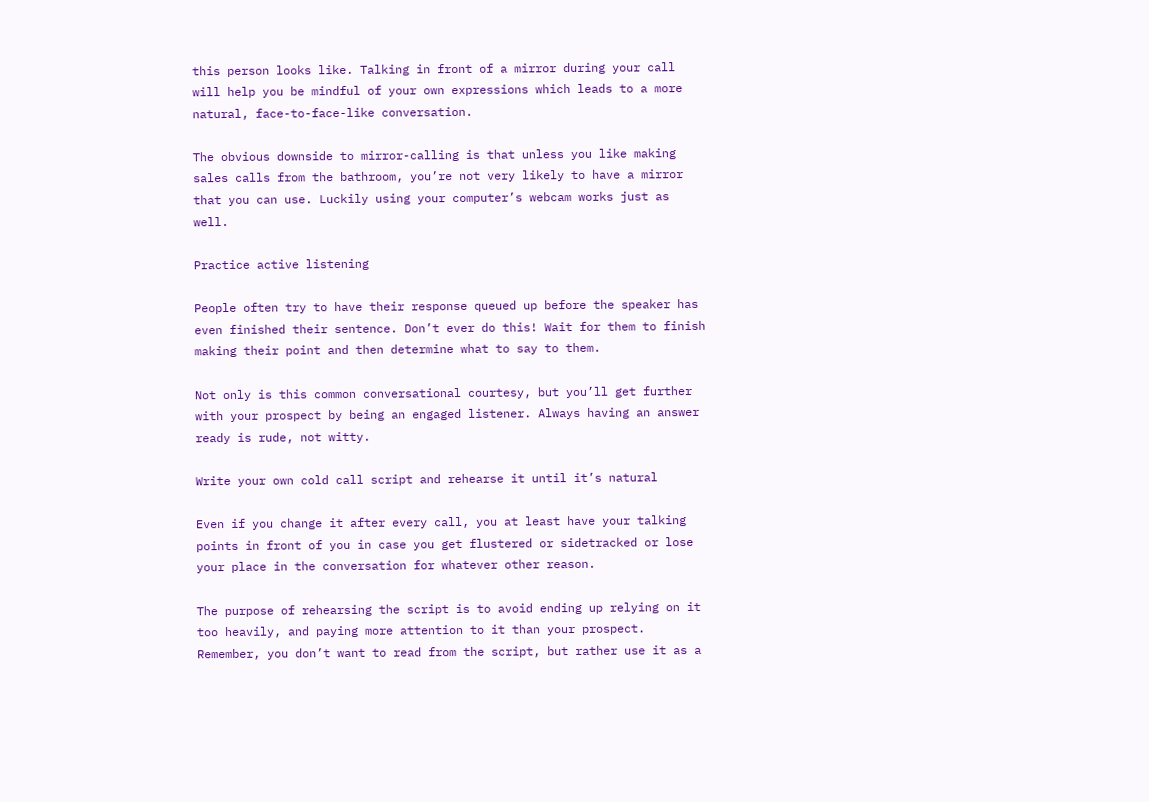this person looks like. Talking in front of a mirror during your call will help you be mindful of your own expressions which leads to a more natural, face-to-face-like conversation.

The obvious downside to mirror-calling is that unless you like making sales calls from the bathroom, you’re not very likely to have a mirror that you can use. Luckily using your computer’s webcam works just as well.

Practice active listening

People often try to have their response queued up before the speaker has even finished their sentence. Don’t ever do this! Wait for them to finish making their point and then determine what to say to them.

Not only is this common conversational courtesy, but you’ll get further with your prospect by being an engaged listener. Always having an answer ready is rude, not witty.

Write your own cold call script and rehearse it until it’s natural

Even if you change it after every call, you at least have your talking points in front of you in case you get flustered or sidetracked or lose your place in the conversation for whatever other reason.

The purpose of rehearsing the script is to avoid ending up relying on it too heavily, and paying more attention to it than your prospect. Remember, you don’t want to read from the script, but rather use it as a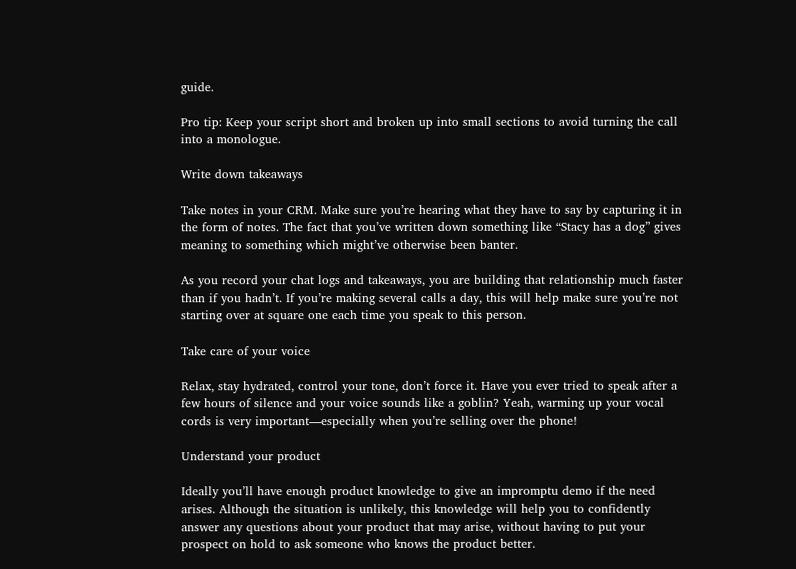guide.

Pro tip: Keep your script short and broken up into small sections to avoid turning the call into a monologue.

Write down takeaways

Take notes in your CRM. Make sure you’re hearing what they have to say by capturing it in the form of notes. The fact that you’ve written down something like “Stacy has a dog” gives meaning to something which might’ve otherwise been banter.

As you record your chat logs and takeaways, you are building that relationship much faster than if you hadn’t. If you’re making several calls a day, this will help make sure you’re not starting over at square one each time you speak to this person.

Take care of your voice

Relax, stay hydrated, control your tone, don’t force it. Have you ever tried to speak after a few hours of silence and your voice sounds like a goblin? Yeah, warming up your vocal cords is very important—especially when you’re selling over the phone!

Understand your product

Ideally you’ll have enough product knowledge to give an impromptu demo if the need arises. Although the situation is unlikely, this knowledge will help you to confidently answer any questions about your product that may arise, without having to put your prospect on hold to ask someone who knows the product better.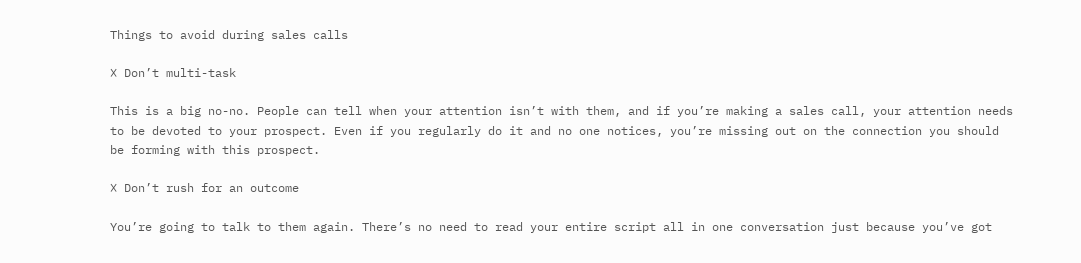Things to avoid during sales calls

❌ Don’t multi-task

This is a big no-no. People can tell when your attention isn’t with them, and if you’re making a sales call, your attention needs to be devoted to your prospect. Even if you regularly do it and no one notices, you’re missing out on the connection you should be forming with this prospect.

❌ Don’t rush for an outcome

You’re going to talk to them again. There’s no need to read your entire script all in one conversation just because you’ve got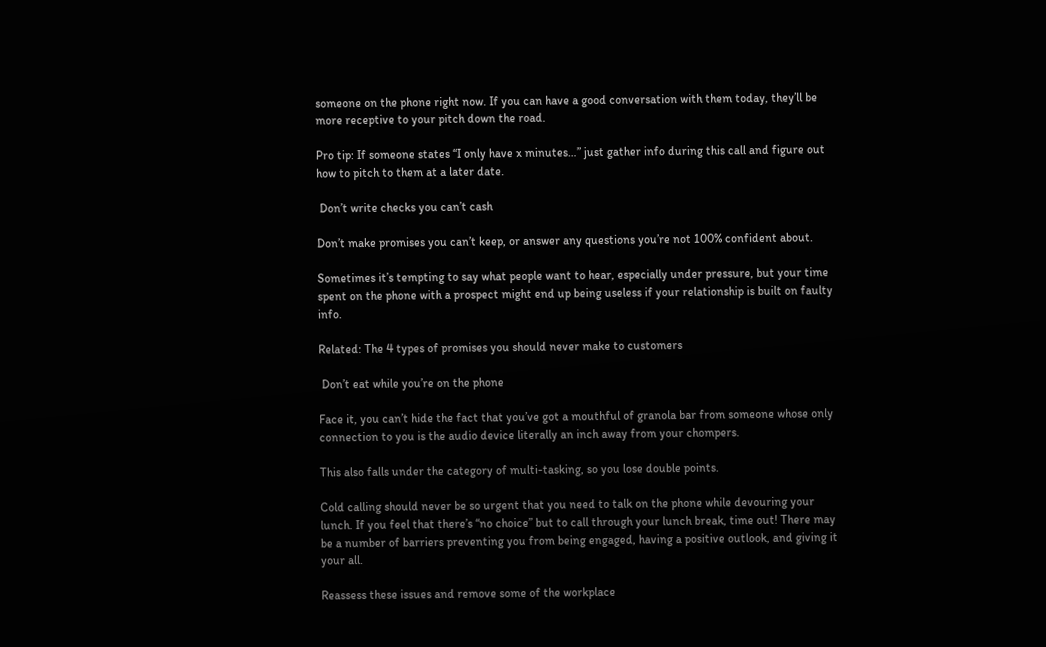someone on the phone right now. If you can have a good conversation with them today, they’ll be more receptive to your pitch down the road.

Pro tip: If someone states “I only have x minutes…” just gather info during this call and figure out how to pitch to them at a later date.

 Don’t write checks you can’t cash

Don’t make promises you can’t keep, or answer any questions you’re not 100% confident about.

Sometimes it’s tempting to say what people want to hear, especially under pressure, but your time spent on the phone with a prospect might end up being useless if your relationship is built on faulty info.

Related: The 4 types of promises you should never make to customers

 Don’t eat while you’re on the phone

Face it, you can’t hide the fact that you’ve got a mouthful of granola bar from someone whose only connection to you is the audio device literally an inch away from your chompers.

This also falls under the category of multi-tasking, so you lose double points.

Cold calling should never be so urgent that you need to talk on the phone while devouring your lunch. If you feel that there’s “no choice” but to call through your lunch break, time out! There may be a number of barriers preventing you from being engaged, having a positive outlook, and giving it your all.

Reassess these issues and remove some of the workplace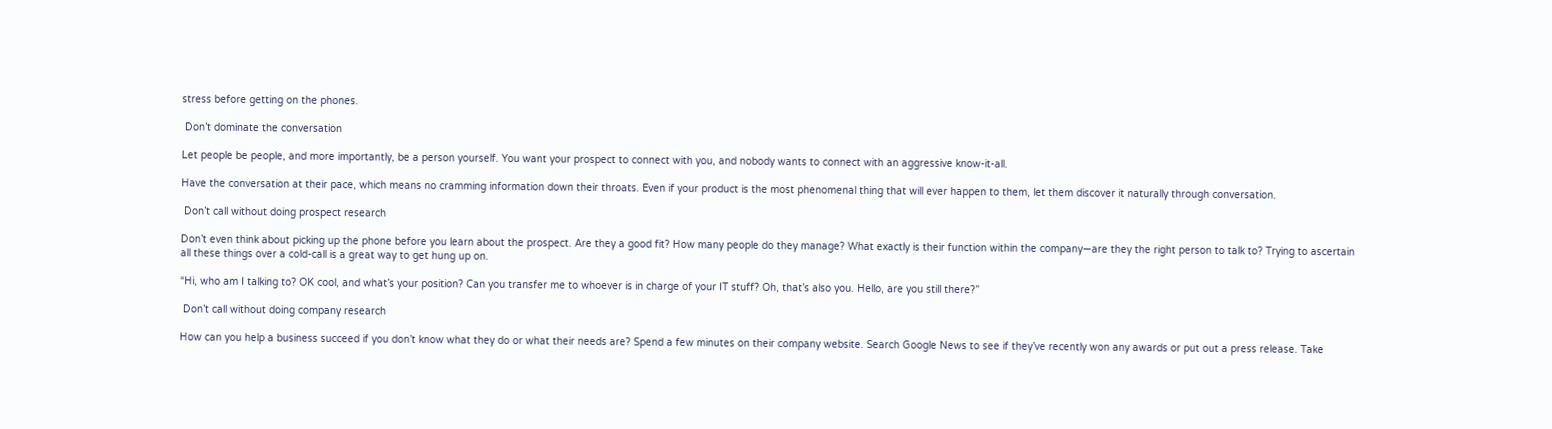stress before getting on the phones.

 Don’t dominate the conversation

Let people be people, and more importantly, be a person yourself. You want your prospect to connect with you, and nobody wants to connect with an aggressive know-it-all.

Have the conversation at their pace, which means no cramming information down their throats. Even if your product is the most phenomenal thing that will ever happen to them, let them discover it naturally through conversation.

 Don’t call without doing prospect research

Don’t even think about picking up the phone before you learn about the prospect. Are they a good fit? How many people do they manage? What exactly is their function within the company—are they the right person to talk to? Trying to ascertain all these things over a cold-call is a great way to get hung up on.

“Hi, who am I talking to? OK cool, and what’s your position? Can you transfer me to whoever is in charge of your IT stuff? Oh, that’s also you. Hello, are you still there?”

 Don’t call without doing company research

How can you help a business succeed if you don’t know what they do or what their needs are? Spend a few minutes on their company website. Search Google News to see if they’ve recently won any awards or put out a press release. Take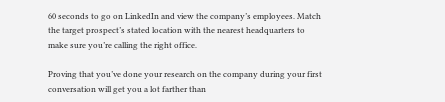60 seconds to go on LinkedIn and view the company’s employees. Match the target prospect’s stated location with the nearest headquarters to make sure you’re calling the right office.

Proving that you’ve done your research on the company during your first conversation will get you a lot farther than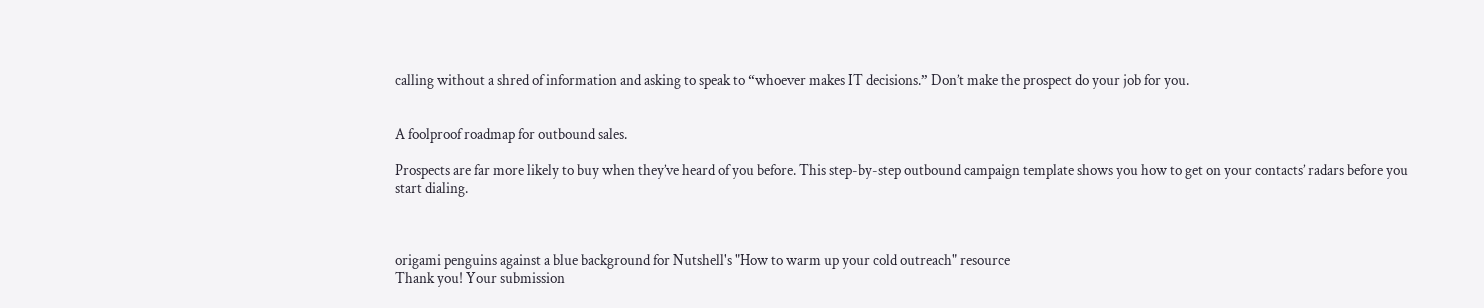calling without a shred of information and asking to speak to “whoever makes IT decisions.” Don’t make the prospect do your job for you.


A foolproof roadmap for outbound sales.

Prospects are far more likely to buy when they’ve heard of you before. This step-by-step outbound campaign template shows you how to get on your contacts’ radars before you start dialing.



origami penguins against a blue background for Nutshell's "How to warm up your cold outreach" resource
Thank you! Your submission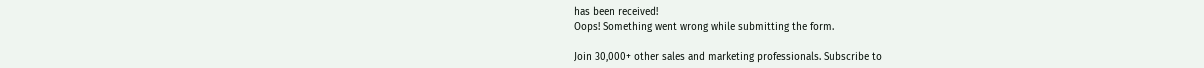has been received!
Oops! Something went wrong while submitting the form.

Join 30,000+ other sales and marketing professionals. Subscribe to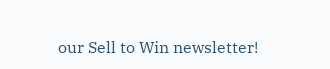our Sell to Win newsletter!